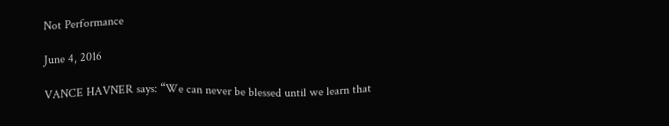Not Performance

June 4, 2016

VANCE HAVNER says: “We can never be blessed until we learn that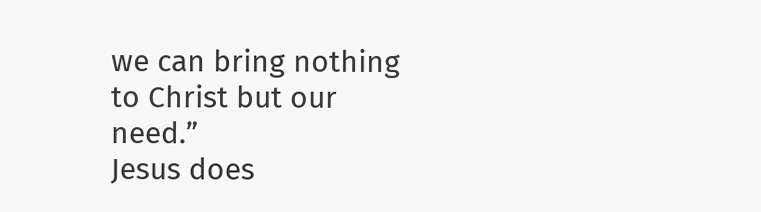we can bring nothing to Christ but our need.”
Jesus does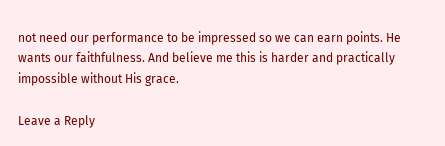not need our performance to be impressed so we can earn points. He wants our faithfulness. And believe me this is harder and practically impossible without His grace.

Leave a Reply